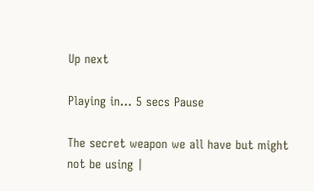Up next

Playing in... 5 secs Pause

The secret weapon we all have but might not be using |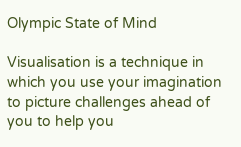Olympic State of Mind

Visualisation is a technique in which you use your imagination to picture challenges ahead of you to help you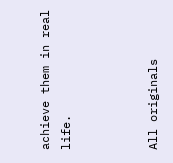achieve them in real life.



All originals